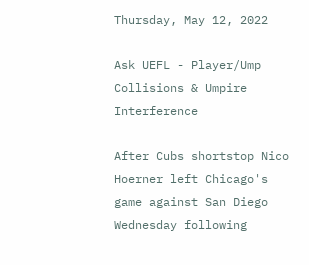Thursday, May 12, 2022

Ask UEFL - Player/Ump Collisions & Umpire Interference

After Cubs shortstop Nico Hoerner left Chicago's game against San Diego Wednesday following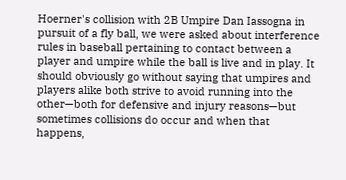Hoerner's collision with 2B Umpire Dan Iassogna in pursuit of a fly ball, we were asked about interference rules in baseball pertaining to contact between a player and umpire while the ball is live and in play. It should obviously go without saying that umpires and players alike both strive to avoid running into the other—both for defensive and injury reasons—but sometimes collisions do occur and when that happens,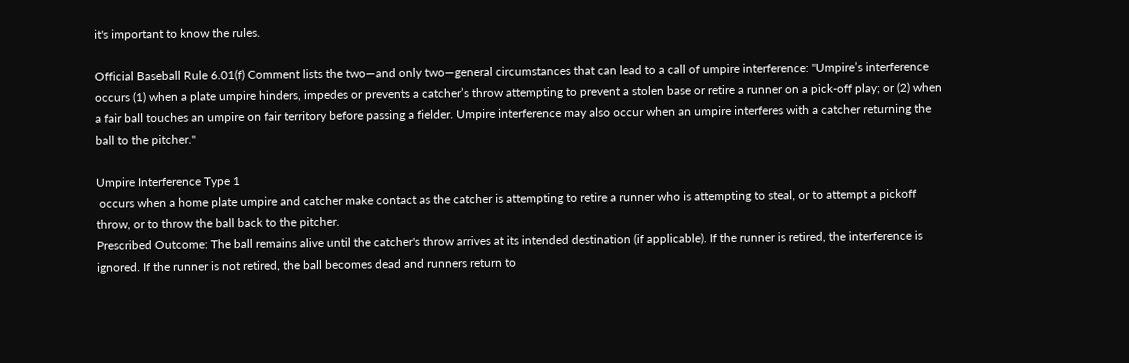it's important to know the rules.

Official Baseball Rule 6.01(f) Comment lists the two—and only two—general circumstances that can lead to a call of umpire interference: "Umpire’s interference occurs (1) when a plate umpire hinders, impedes or prevents a catcher’s throw attempting to prevent a stolen base or retire a runner on a pick-off play; or (2) when a fair ball touches an umpire on fair territory before passing a fielder. Umpire interference may also occur when an umpire interferes with a catcher returning the ball to the pitcher."

Umpire Interference Type 1
 occurs when a home plate umpire and catcher make contact as the catcher is attempting to retire a runner who is attempting to steal, or to attempt a pickoff throw, or to throw the ball back to the pitcher.
Prescribed Outcome: The ball remains alive until the catcher's throw arrives at its intended destination (if applicable). If the runner is retired, the interference is ignored. If the runner is not retired, the ball becomes dead and runners return to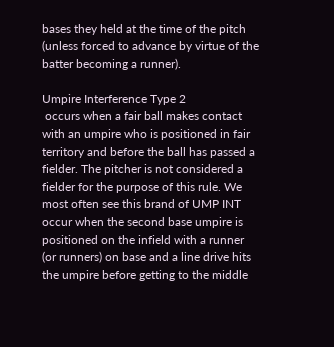bases they held at the time of the pitch (unless forced to advance by virtue of the batter becoming a runner).

Umpire Interference Type 2
 occurs when a fair ball makes contact with an umpire who is positioned in fair territory and before the ball has passed a fielder. The pitcher is not considered a fielder for the purpose of this rule. We most often see this brand of UMP INT occur when the second base umpire is positioned on the infield with a runner (or runners) on base and a line drive hits the umpire before getting to the middle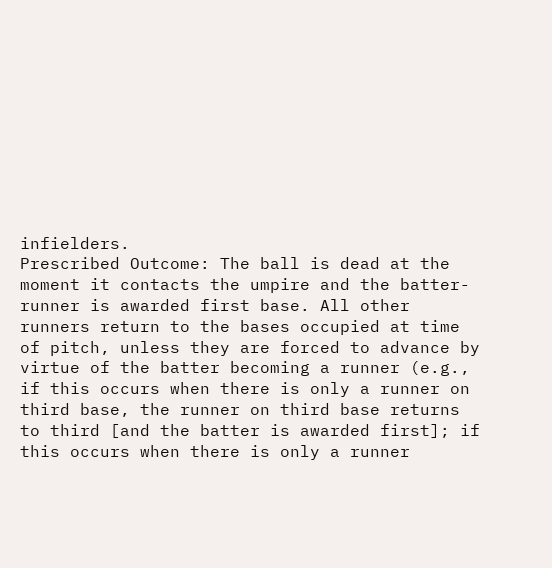infielders.
Prescribed Outcome: The ball is dead at the moment it contacts the umpire and the batter-runner is awarded first base. All other runners return to the bases occupied at time of pitch, unless they are forced to advance by virtue of the batter becoming a runner (e.g., if this occurs when there is only a runner on third base, the runner on third base returns to third [and the batter is awarded first]; if this occurs when there is only a runner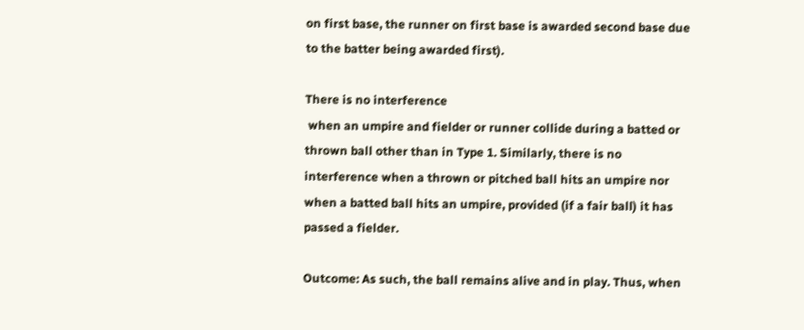on first base, the runner on first base is awarded second base due to the batter being awarded first).

There is no interference
 when an umpire and fielder or runner collide during a batted or thrown ball other than in Type 1. Similarly, there is no interference when a thrown or pitched ball hits an umpire nor when a batted ball hits an umpire, provided (if a fair ball) it has passed a fielder.

Outcome: As such, the ball remains alive and in play. Thus, when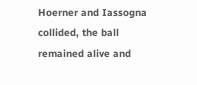Hoerner and Iassogna collided, the ball remained alive and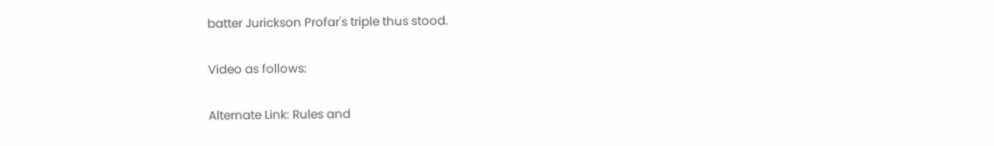batter Jurickson Profar's triple thus stood.

Video as follows:

Alternate Link: Rules and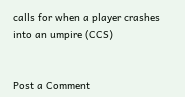calls for when a player crashes into an umpire (CCS)


Post a Comment